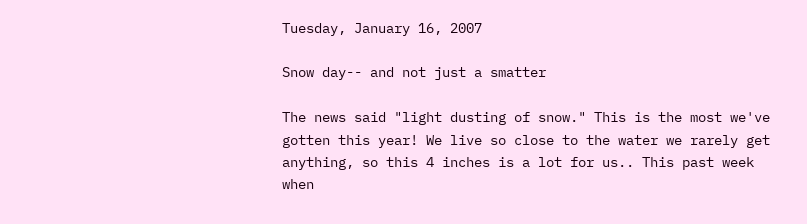Tuesday, January 16, 2007

Snow day-- and not just a smatter

The news said "light dusting of snow." This is the most we've gotten this year! We live so close to the water we rarely get anything, so this 4 inches is a lot for us.. This past week when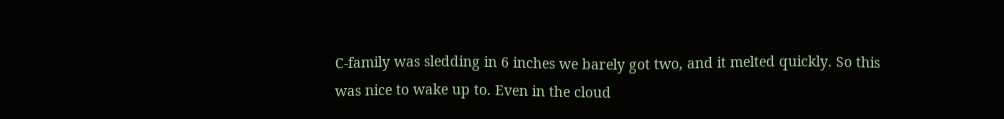C-family was sledding in 6 inches we barely got two, and it melted quickly. So this was nice to wake up to. Even in the cloud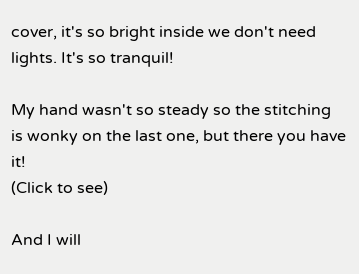cover, it's so bright inside we don't need lights. It's so tranquil!

My hand wasn't so steady so the stitching is wonky on the last one, but there you have it!
(Click to see)

And I will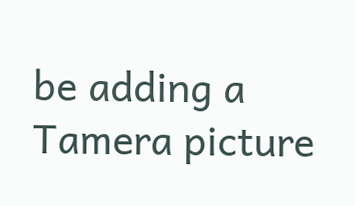be adding a Tamera picture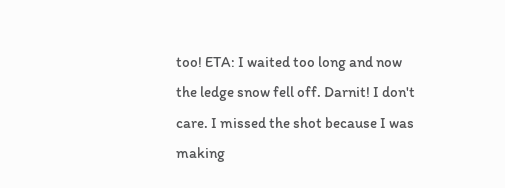too! ETA: I waited too long and now the ledge snow fell off. Darnit! I don't care. I missed the shot because I was making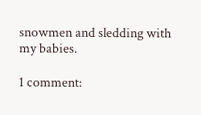snowmen and sledding with my babies.

1 comment: